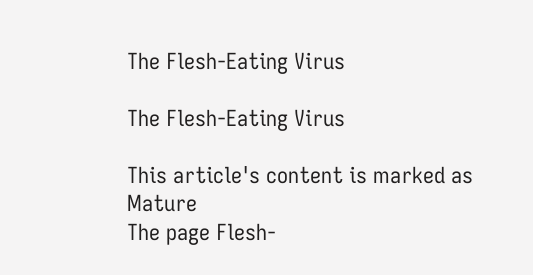The Flesh-Eating Virus

The Flesh-Eating Virus

This article's content is marked as Mature
The page Flesh-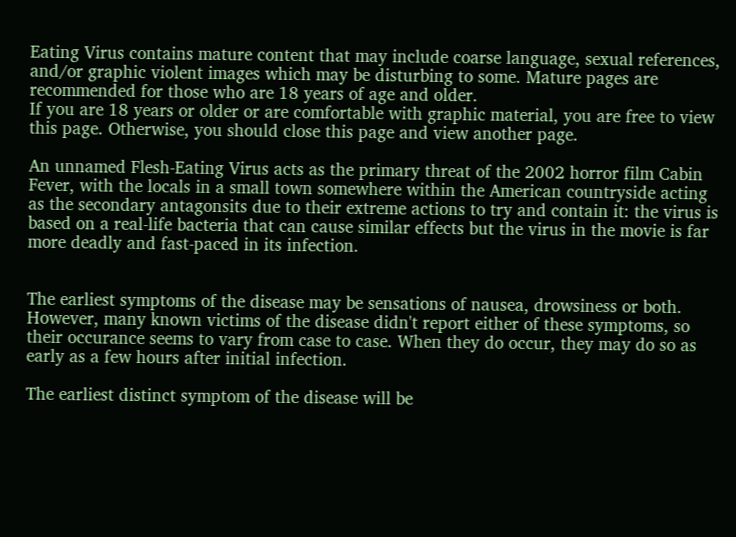Eating Virus contains mature content that may include coarse language, sexual references, and/or graphic violent images which may be disturbing to some. Mature pages are recommended for those who are 18 years of age and older.
If you are 18 years or older or are comfortable with graphic material, you are free to view this page. Otherwise, you should close this page and view another page.

An unnamed Flesh-Eating Virus acts as the primary threat of the 2002 horror film Cabin Fever, with the locals in a small town somewhere within the American countryside acting as the secondary antagonsits due to their extreme actions to try and contain it: the virus is based on a real-life bacteria that can cause similar effects but the virus in the movie is far more deadly and fast-paced in its infection.


The earliest symptoms of the disease may be sensations of nausea, drowsiness or both. However, many known victims of the disease didn't report either of these symptoms, so their occurance seems to vary from case to case. When they do occur, they may do so as early as a few hours after initial infection.

The earliest distinct symptom of the disease will be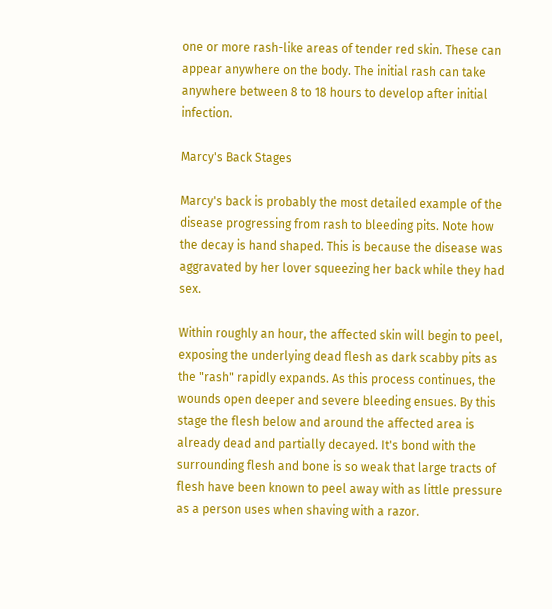one or more rash-like areas of tender red skin. These can appear anywhere on the body. The initial rash can take anywhere between 8 to 18 hours to develop after initial infection.

Marcy's Back Stages

Marcy's back is probably the most detailed example of the disease progressing from rash to bleeding pits. Note how the decay is hand shaped. This is because the disease was aggravated by her lover squeezing her back while they had sex.

Within roughly an hour, the affected skin will begin to peel, exposing the underlying dead flesh as dark scabby pits as the "rash" rapidly expands. As this process continues, the wounds open deeper and severe bleeding ensues. By this stage the flesh below and around the affected area is already dead and partially decayed. It's bond with the surrounding flesh and bone is so weak that large tracts of flesh have been known to peel away with as little pressure as a person uses when shaving with a razor.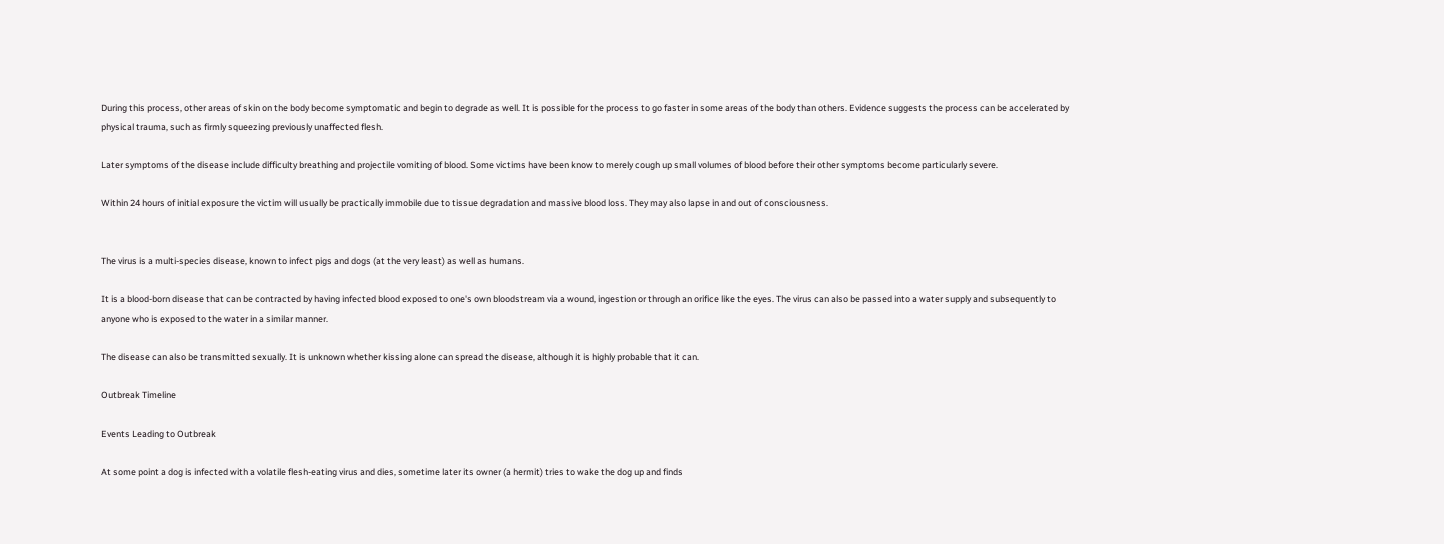During this process, other areas of skin on the body become symptomatic and begin to degrade as well. It is possible for the process to go faster in some areas of the body than others. Evidence suggests the process can be accelerated by physical trauma, such as firmly squeezing previously unaffected flesh.

Later symptoms of the disease include difficulty breathing and projectile vomiting of blood. Some victims have been know to merely cough up small volumes of blood before their other symptoms become particularly severe.

Within 24 hours of initial exposure the victim will usually be practically immobile due to tissue degradation and massive blood loss. They may also lapse in and out of consciousness.


The virus is a multi-species disease, known to infect pigs and dogs (at the very least) as well as humans.

It is a blood-born disease that can be contracted by having infected blood exposed to one's own bloodstream via a wound, ingestion or through an orifice like the eyes. The virus can also be passed into a water supply and subsequently to anyone who is exposed to the water in a similar manner.

The disease can also be transmitted sexually. It is unknown whether kissing alone can spread the disease, although it is highly probable that it can.

Outbreak Timeline

Events Leading to Outbreak

At some point a dog is infected with a volatile flesh-eating virus and dies, sometime later its owner (a hermit) tries to wake the dog up and finds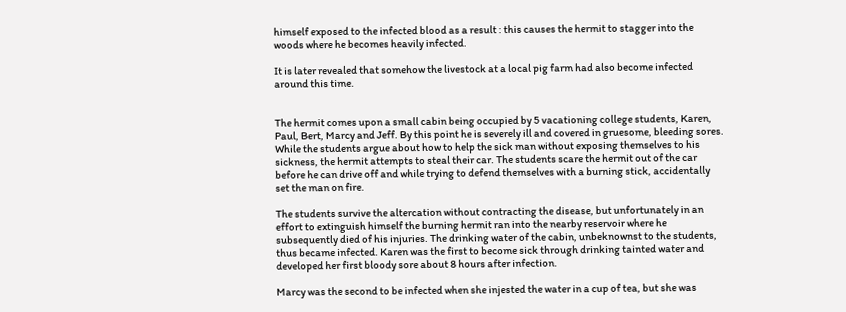himself exposed to the infected blood as a result : this causes the hermit to stagger into the woods where he becomes heavily infected.

It is later revealed that somehow the livestock at a local pig farm had also become infected around this time.


The hermit comes upon a small cabin being occupied by 5 vacationing college students, Karen, Paul, Bert, Marcy and Jeff. By this point he is severely ill and covered in gruesome, bleeding sores. While the students argue about how to help the sick man without exposing themselves to his sickness, the hermit attempts to steal their car. The students scare the hermit out of the car before he can drive off and while trying to defend themselves with a burning stick, accidentally set the man on fire.

The students survive the altercation without contracting the disease, but unfortunately in an effort to extinguish himself the burning hermit ran into the nearby reservoir where he subsequently died of his injuries. The drinking water of the cabin, unbeknownst to the students, thus became infected. Karen was the first to become sick through drinking tainted water and developed her first bloody sore about 8 hours after infection.

Marcy was the second to be infected when she injested the water in a cup of tea, but she was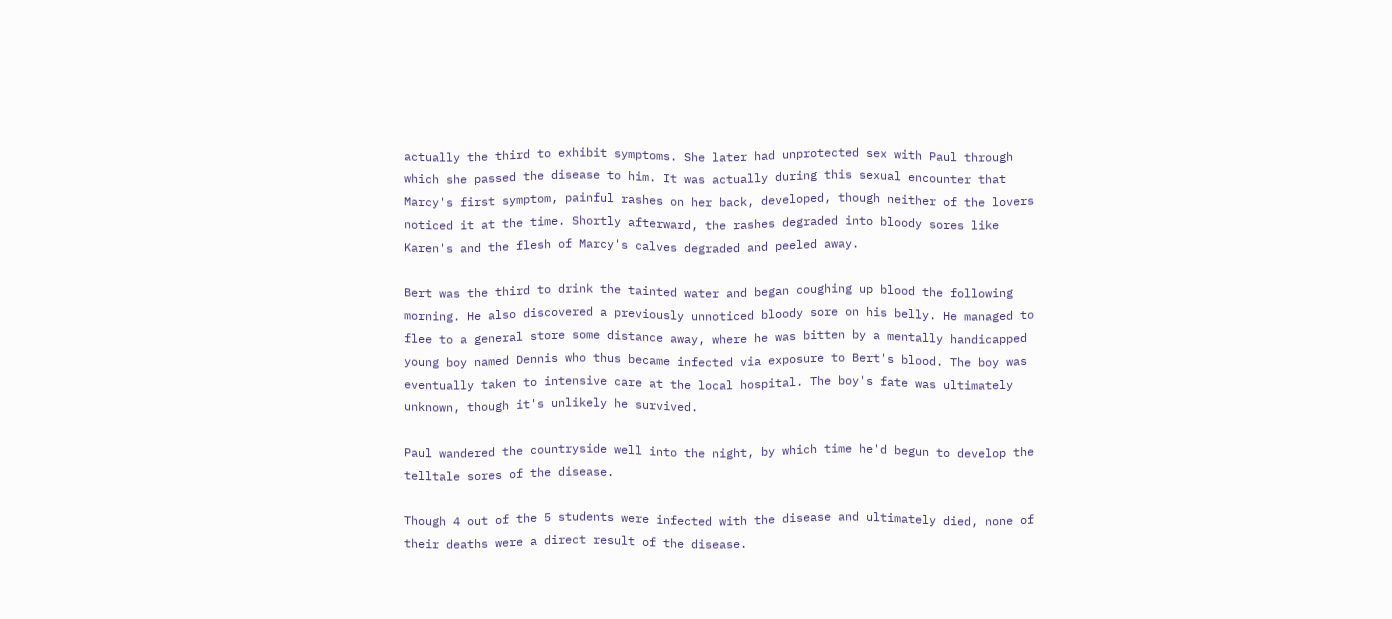actually the third to exhibit symptoms. She later had unprotected sex with Paul through which she passed the disease to him. It was actually during this sexual encounter that Marcy's first symptom, painful rashes on her back, developed, though neither of the lovers noticed it at the time. Shortly afterward, the rashes degraded into bloody sores like Karen's and the flesh of Marcy's calves degraded and peeled away.

Bert was the third to drink the tainted water and began coughing up blood the following morning. He also discovered a previously unnoticed bloody sore on his belly. He managed to flee to a general store some distance away, where he was bitten by a mentally handicapped young boy named Dennis who thus became infected via exposure to Bert's blood. The boy was eventually taken to intensive care at the local hospital. The boy's fate was ultimately unknown, though it's unlikely he survived.

Paul wandered the countryside well into the night, by which time he'd begun to develop the telltale sores of the disease.

Though 4 out of the 5 students were infected with the disease and ultimately died, none of their deaths were a direct result of the disease.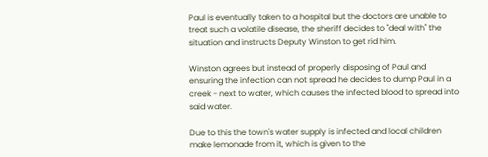Paul is eventually taken to a hospital but the doctors are unable to treat such a volatile disease, the sheriff decides to "deal with" the situation and instructs Deputy Winston to get rid him.

Winston agrees but instead of properly disposing of Paul and ensuring the infection can not spread he decides to dump Paul in a creek - next to water, which causes the infected blood to spread into said water.

Due to this the town's water supply is infected and local children make lemonade from it, which is given to the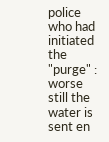police who had initiated the "purge" : worse still the water is sent en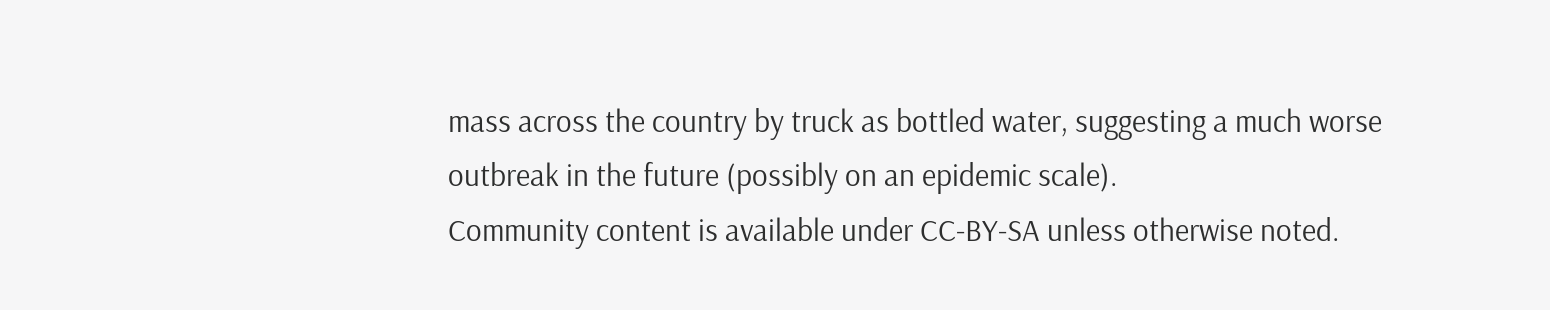mass across the country by truck as bottled water, suggesting a much worse outbreak in the future (possibly on an epidemic scale).
Community content is available under CC-BY-SA unless otherwise noted.